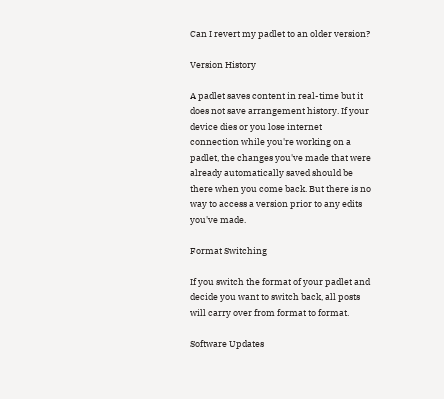Can I revert my padlet to an older version?

Version History

A padlet saves content in real-time but it does not save arrangement history. If your device dies or you lose internet connection while you're working on a padlet, the changes you've made that were already automatically saved should be there when you come back. But there is no way to access a version prior to any edits you've made.

Format Switching

If you switch the format of your padlet and decide you want to switch back, all posts will carry over from format to format.

Software Updates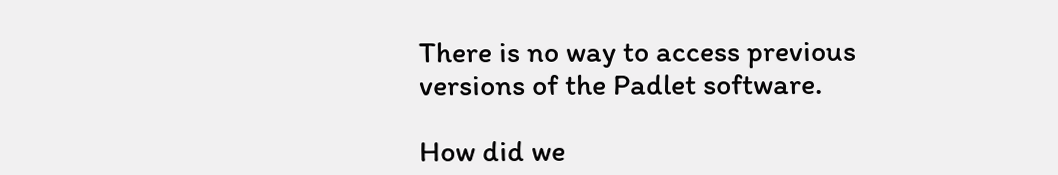There is no way to access previous versions of the Padlet software.

How did we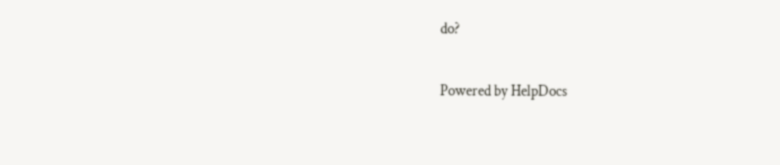do?

Powered by HelpDocs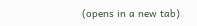(opens in a new tab)